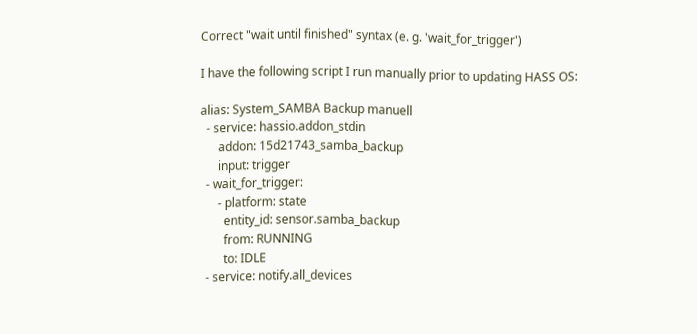Correct "wait until finished" syntax (e. g. 'wait_for_trigger')

I have the following script I run manually prior to updating HASS OS:

alias: System_SAMBA Backup manuell
  - service: hassio.addon_stdin
      addon: 15d21743_samba_backup
      input: trigger
  - wait_for_trigger:
      - platform: state
        entity_id: sensor.samba_backup
        from: RUNNING
        to: IDLE
  - service: notify.all_devices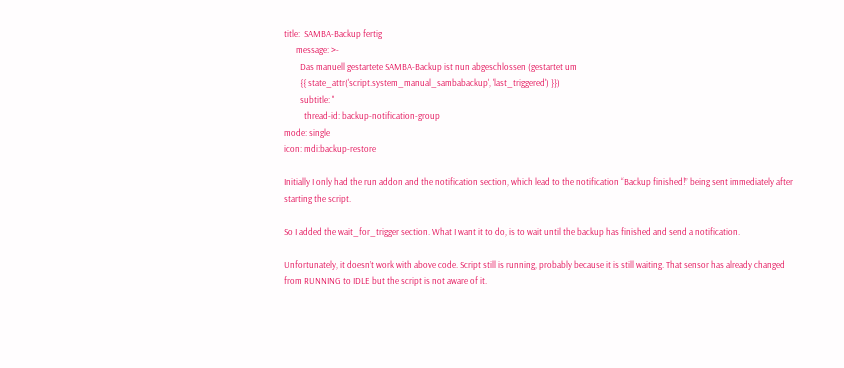title:  SAMBA-Backup fertig
      message: >-
        Das manuell gestartete SAMBA-Backup ist nun abgeschlossen (gestartet um
        {{ state_attr('script.system_manual_sambabackup', 'last_triggered') }})
        subtitle: ''
          thread-id: backup-notification-group
mode: single
icon: mdi:backup-restore

Initially I only had the run addon and the notification section, which lead to the notification “Backup finished!” being sent immediately after starting the script.

So I added the wait_for_trigger section. What I want it to do, is to wait until the backup has finished and send a notification.

Unfortunately, it doesn’t work with above code. Script still is running, probably because it is still waiting. That sensor has already changed from RUNNING to IDLE but the script is not aware of it.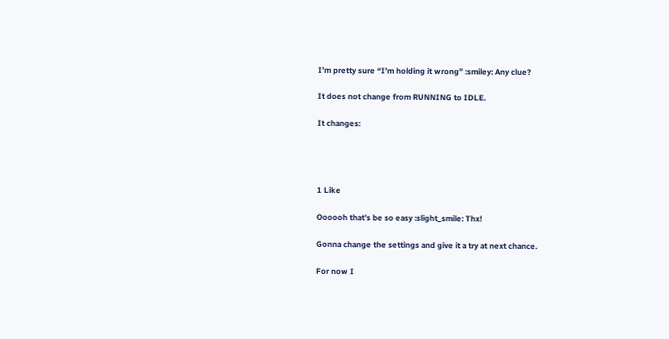I’m pretty sure “I’m holding it wrong” :smiley: Any clue?

It does not change from RUNNING to IDLE.

It changes:




1 Like

Oooooh that’s be so easy :slight_smile: Thx!

Gonna change the settings and give it a try at next chance.

For now I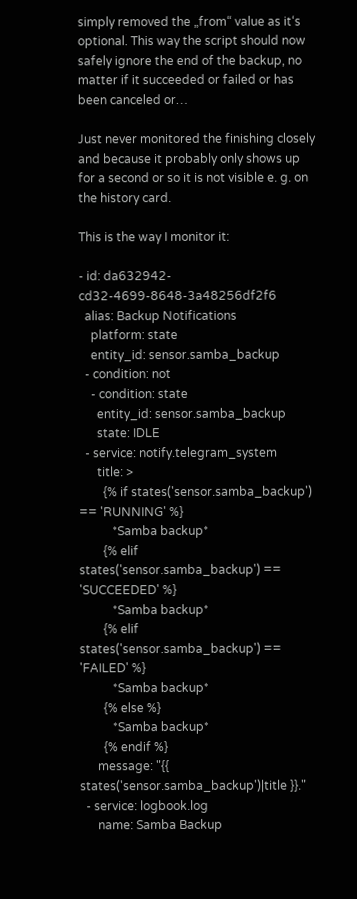simply removed the „from“ value as it‘s optional. This way the script should now safely ignore the end of the backup, no matter if it succeeded or failed or has been canceled or…

Just never monitored the finishing closely and because it probably only shows up for a second or so it is not visible e. g. on the history card.

This is the way I monitor it:

- id: da632942-cd32-4699-8648-3a48256df2f6
  alias: Backup Notifications
    platform: state
    entity_id: sensor.samba_backup
  - condition: not
    - condition: state
      entity_id: sensor.samba_backup
      state: IDLE
  - service: notify.telegram_system
      title: >
        {% if states('sensor.samba_backup') == 'RUNNING' %}
           *Samba backup*
        {% elif states('sensor.samba_backup') == 'SUCCEEDED' %}
           *Samba backup*
        {% elif states('sensor.samba_backup') == 'FAILED' %}
           *Samba backup*
        {% else %}
           *Samba backup*
        {% endif %}
      message: "{{ states('sensor.samba_backup')|title }}."
  - service: logbook.log
      name: Samba Backup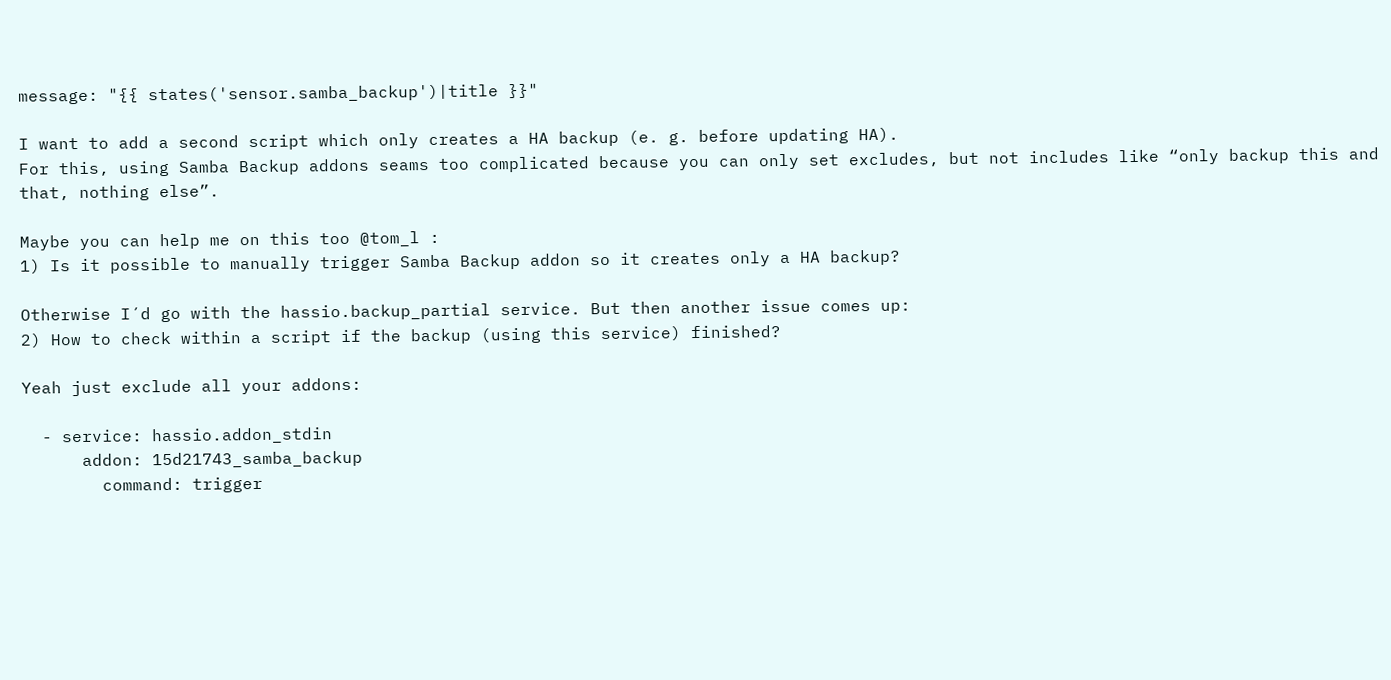message: "{{ states('sensor.samba_backup')|title }}"

I want to add a second script which only creates a HA backup (e. g. before updating HA).
For this, using Samba Backup addons seams too complicated because you can only set excludes, but not includes like “only backup this and that, nothing else”.

Maybe you can help me on this too @tom_l :
1) Is it possible to manually trigger Samba Backup addon so it creates only a HA backup?

Otherwise I´d go with the hassio.backup_partial service. But then another issue comes up:
2) How to check within a script if the backup (using this service) finished?

Yeah just exclude all your addons:

  - service: hassio.addon_stdin
      addon: 15d21743_samba_backup
        command: trigger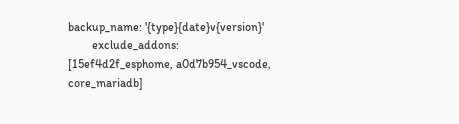backup_name: '{type}{date}v{version}'
        exclude_addons: [15ef4d2f_esphome, a0d7b954_vscode, core_mariadb]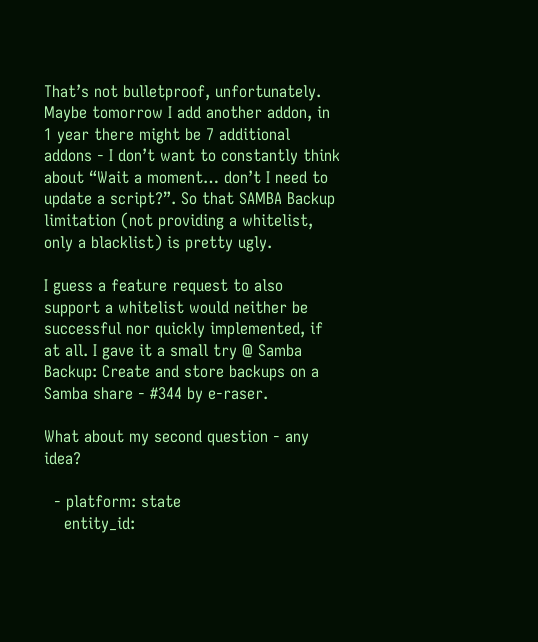That’s not bulletproof, unfortunately. Maybe tomorrow I add another addon, in 1 year there might be 7 additional addons - I don’t want to constantly think about “Wait a moment… don’t I need to update a script?”. So that SAMBA Backup limitation (not providing a whitelist, only a blacklist) is pretty ugly.

I guess a feature request to also support a whitelist would neither be successful nor quickly implemented, if at all. I gave it a small try @ Samba Backup: Create and store backups on a Samba share - #344 by e-raser.

What about my second question - any idea?

  - platform: state
    entity_id: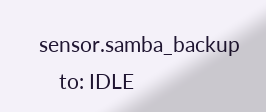sensor.samba_backup
    to: IDLE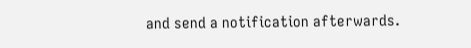and send a notification afterwards.